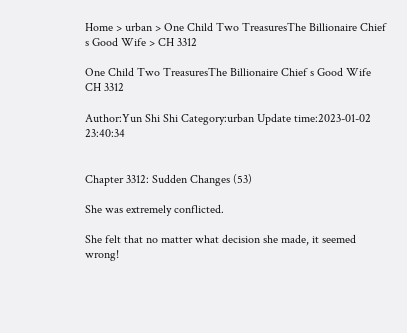Home > urban > One Child Two TreasuresThe Billionaire Chief s Good Wife > CH 3312

One Child Two TreasuresThe Billionaire Chief s Good Wife CH 3312

Author:Yun Shi Shi Category:urban Update time:2023-01-02 23:40:34


Chapter 3312: Sudden Changes (53)

She was extremely conflicted.

She felt that no matter what decision she made, it seemed wrong!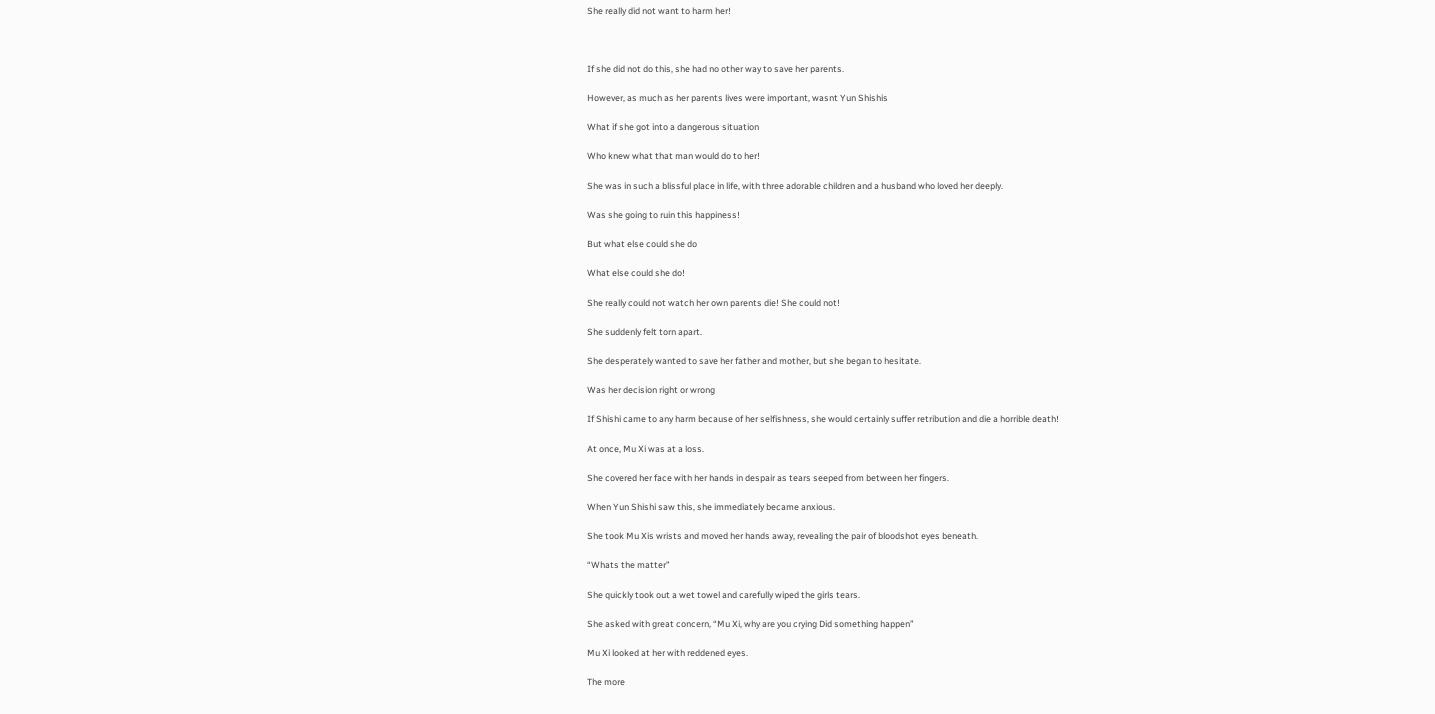She really did not want to harm her!



If she did not do this, she had no other way to save her parents.

However, as much as her parents lives were important, wasnt Yun Shishis

What if she got into a dangerous situation

Who knew what that man would do to her!

She was in such a blissful place in life, with three adorable children and a husband who loved her deeply.

Was she going to ruin this happiness!

But what else could she do

What else could she do!

She really could not watch her own parents die! She could not!

She suddenly felt torn apart.

She desperately wanted to save her father and mother, but she began to hesitate.

Was her decision right or wrong

If Shishi came to any harm because of her selfishness, she would certainly suffer retribution and die a horrible death!

At once, Mu Xi was at a loss.

She covered her face with her hands in despair as tears seeped from between her fingers.

When Yun Shishi saw this, she immediately became anxious.

She took Mu Xis wrists and moved her hands away, revealing the pair of bloodshot eyes beneath.

“Whats the matter”

She quickly took out a wet towel and carefully wiped the girls tears.

She asked with great concern, “Mu Xi, why are you crying Did something happen”

Mu Xi looked at her with reddened eyes.

The more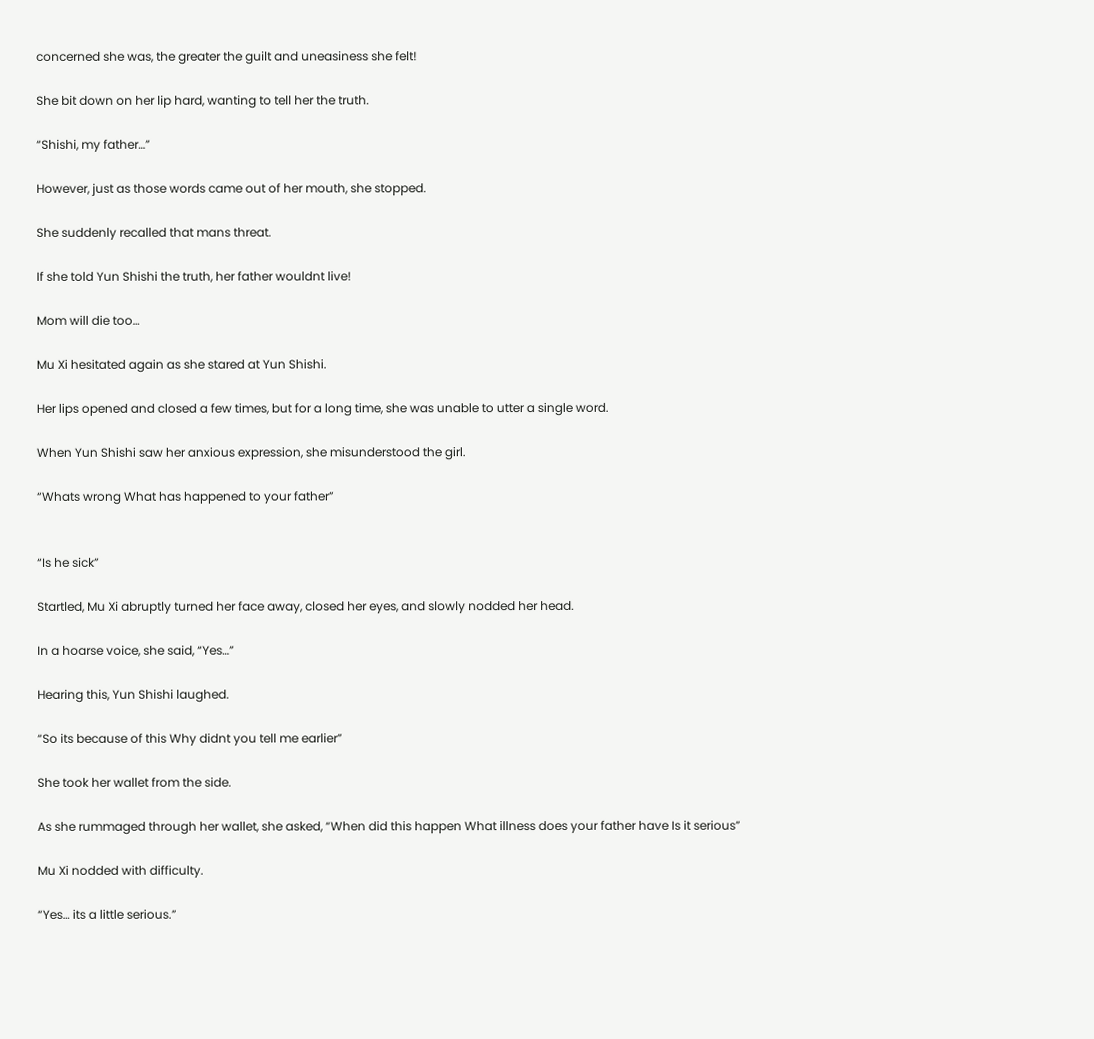concerned she was, the greater the guilt and uneasiness she felt!

She bit down on her lip hard, wanting to tell her the truth.

“Shishi, my father…”

However, just as those words came out of her mouth, she stopped.

She suddenly recalled that mans threat.

If she told Yun Shishi the truth, her father wouldnt live!

Mom will die too…

Mu Xi hesitated again as she stared at Yun Shishi.

Her lips opened and closed a few times, but for a long time, she was unable to utter a single word.

When Yun Shishi saw her anxious expression, she misunderstood the girl.

“Whats wrong What has happened to your father”


“Is he sick”

Startled, Mu Xi abruptly turned her face away, closed her eyes, and slowly nodded her head.

In a hoarse voice, she said, “Yes…”

Hearing this, Yun Shishi laughed.

“So its because of this Why didnt you tell me earlier”

She took her wallet from the side.

As she rummaged through her wallet, she asked, “When did this happen What illness does your father have Is it serious”

Mu Xi nodded with difficulty.

“Yes… its a little serious.”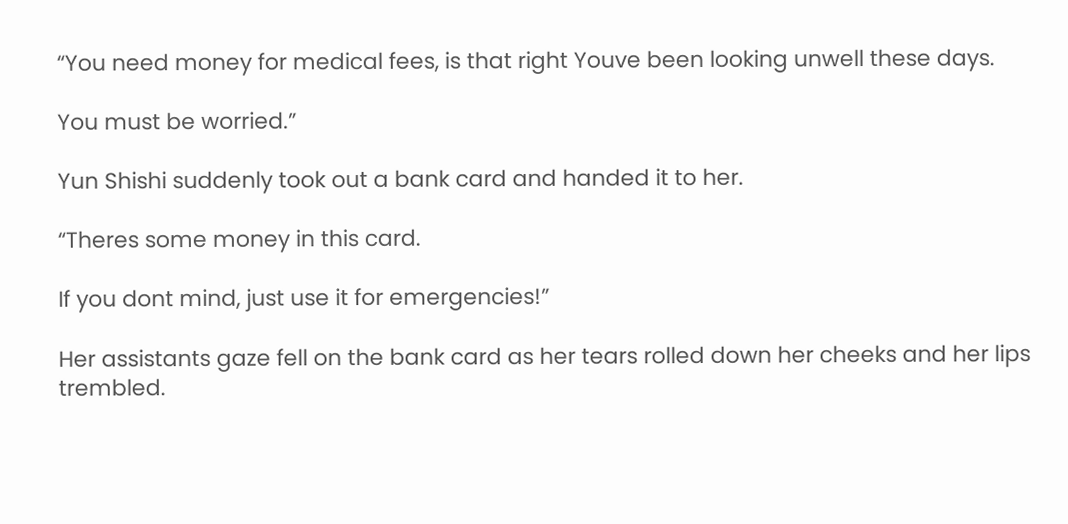“You need money for medical fees, is that right Youve been looking unwell these days.

You must be worried.”

Yun Shishi suddenly took out a bank card and handed it to her.

“Theres some money in this card.

If you dont mind, just use it for emergencies!”

Her assistants gaze fell on the bank card as her tears rolled down her cheeks and her lips trembled.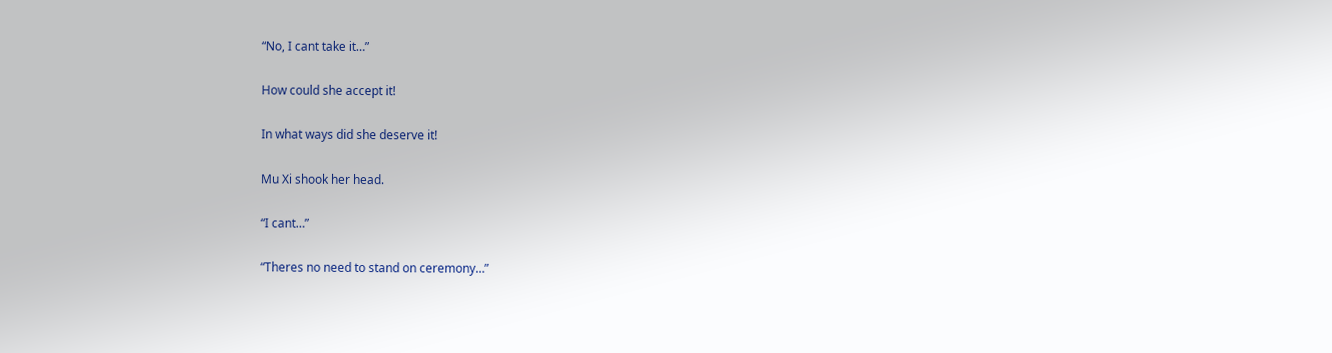“No, I cant take it…”

How could she accept it!

In what ways did she deserve it!

Mu Xi shook her head.

“I cant…”

“Theres no need to stand on ceremony…”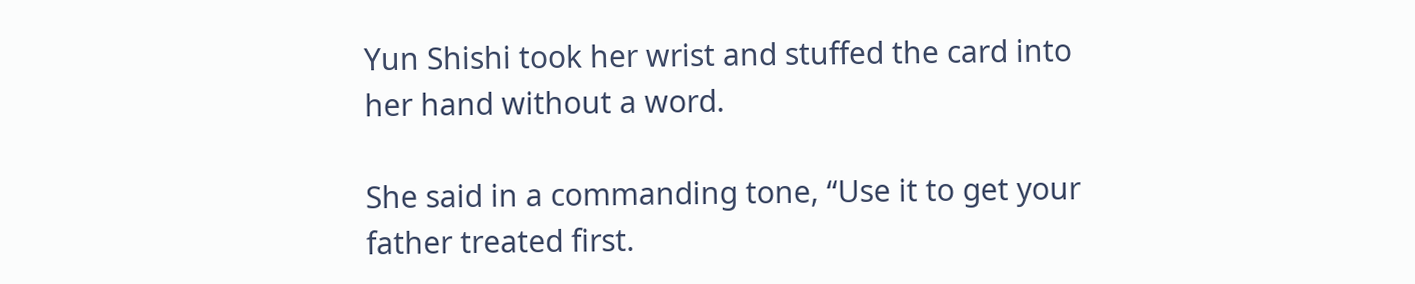Yun Shishi took her wrist and stuffed the card into her hand without a word.

She said in a commanding tone, “Use it to get your father treated first.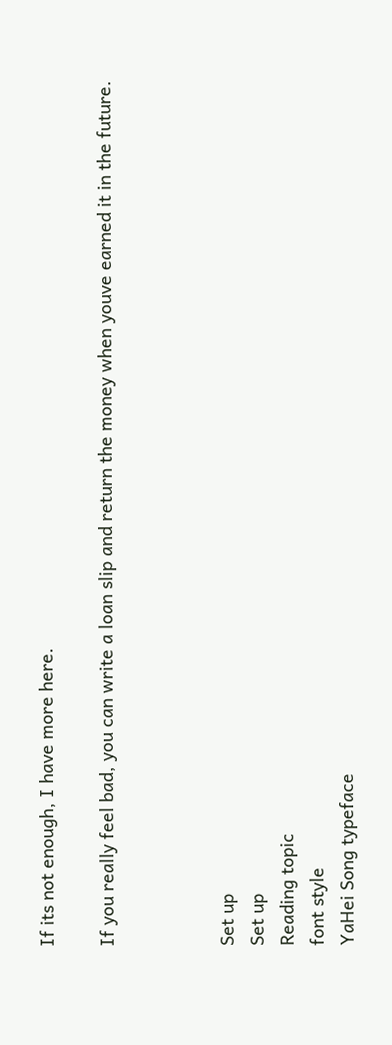If its not enough, I have more here.

If you really feel bad, you can write a loan slip and return the money when youve earned it in the future.



Set up
Set up
Reading topic
font style
YaHei Song typeface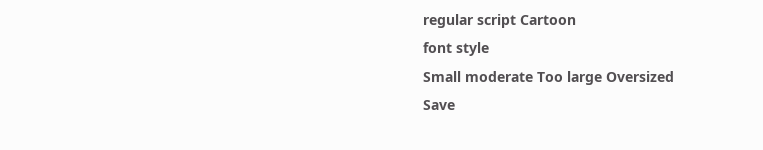regular script Cartoon
font style
Small moderate Too large Oversized
Save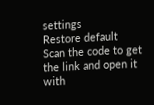settings
Restore default
Scan the code to get the link and open it with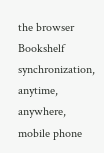the browser
Bookshelf synchronization, anytime, anywhere, mobile phone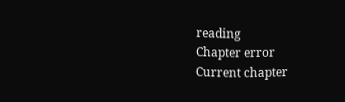reading
Chapter error
Current chapter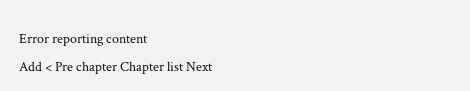Error reporting content
Add < Pre chapter Chapter list Next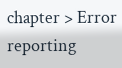chapter > Error reporting